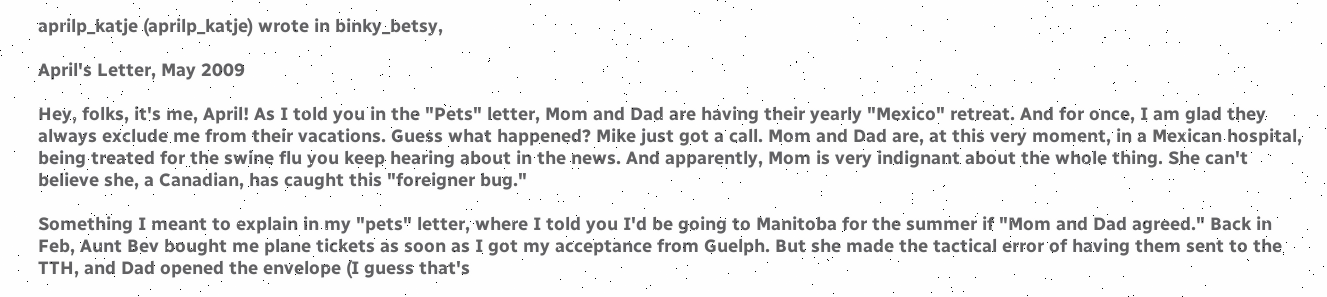aprilp_katje (aprilp_katje) wrote in binky_betsy,

April's Letter, May 2009

Hey, folks, it's me, April! As I told you in the "Pets" letter, Mom and Dad are having their yearly "Mexico" retreat. And for once, I am glad they always exclude me from their vacations. Guess what happened? Mike just got a call. Mom and Dad are, at this very moment, in a Mexican hospital, being treated for the swine flu you keep hearing about in the news. And apparently, Mom is very indignant about the whole thing. She can't believe she, a Canadian, has caught this "foreigner bug."

Something I meant to explain in my "pets" letter, where I told you I'd be going to Manitoba for the summer if "Mom and Dad agreed." Back in Feb, Aunt Bev bought me plane tickets as soon as I got my acceptance from Guelph. But she made the tactical error of having them sent to the TTH, and Dad opened the envelope (I guess that's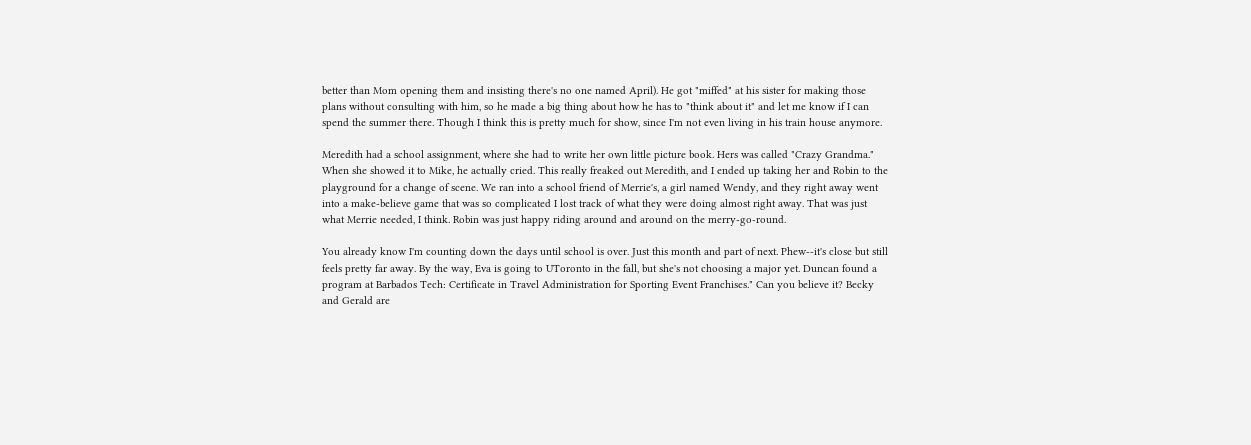better than Mom opening them and insisting there's no one named April). He got "miffed" at his sister for making those plans without consulting with him, so he made a big thing about how he has to "think about it" and let me know if I can spend the summer there. Though I think this is pretty much for show, since I'm not even living in his train house anymore.

Meredith had a school assignment, where she had to write her own little picture book. Hers was called "Crazy Grandma." When she showed it to Mike, he actually cried. This really freaked out Meredith, and I ended up taking her and Robin to the playground for a change of scene. We ran into a school friend of Merrie's, a girl named Wendy, and they right away went into a make-believe game that was so complicated I lost track of what they were doing almost right away. That was just what Merrie needed, I think. Robin was just happy riding around and around on the merry-go-round.

You already know I'm counting down the days until school is over. Just this month and part of next. Phew--it's close but still feels pretty far away. By the way, Eva is going to UToronto in the fall, but she's not choosing a major yet. Duncan found a program at Barbados Tech: Certificate in Travel Administration for Sporting Event Franchises." Can you believe it? Becky and Gerald are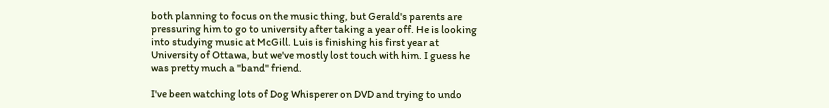both planning to focus on the music thing, but Gerald's parents are pressuring him to go to university after taking a year off. He is looking into studying music at McGill. Luis is finishing his first year at University of Ottawa, but we've mostly lost touch with him. I guess he was pretty much a "band" friend.

I've been watching lots of Dog Whisperer on DVD and trying to undo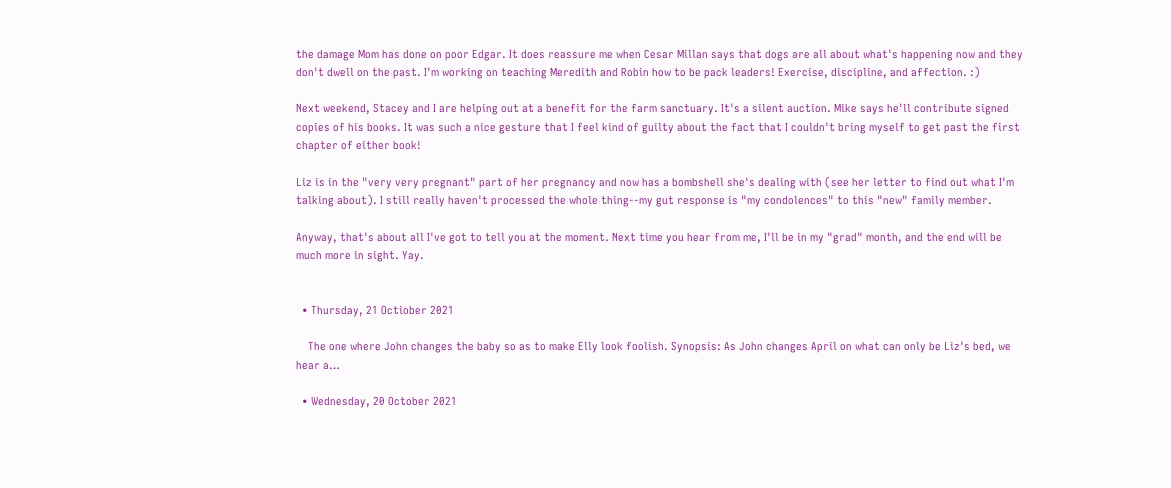the damage Mom has done on poor Edgar. It does reassure me when Cesar Millan says that dogs are all about what's happening now and they don't dwell on the past. I'm working on teaching Meredith and Robin how to be pack leaders! Exercise, discipline, and affection. :)

Next weekend, Stacey and I are helping out at a benefit for the farm sanctuary. It's a silent auction. Mike says he'll contribute signed copies of his books. It was such a nice gesture that I feel kind of guilty about the fact that I couldn't bring myself to get past the first chapter of either book!

Liz is in the "very very pregnant" part of her pregnancy and now has a bombshell she's dealing with (see her letter to find out what I'm talking about). I still really haven't processed the whole thing--my gut response is "my condolences" to this "new" family member.

Anyway, that's about all I've got to tell you at the moment. Next time you hear from me, I'll be in my "grad" month, and the end will be much more in sight. Yay.


  • Thursday, 21 Octiober 2021

    The one where John changes the baby so as to make Elly look foolish. Synopsis: As John changes April on what can only be Liz's bed, we hear a…

  • Wednesday, 20 October 2021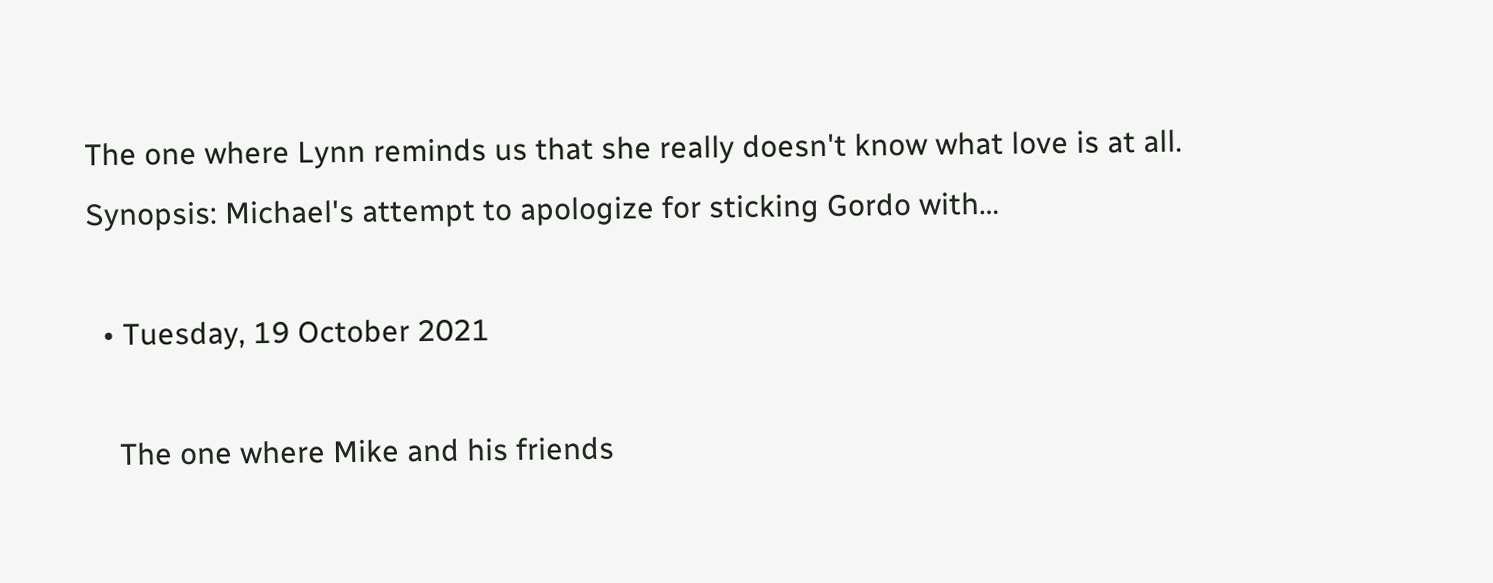The one where Lynn reminds us that she really doesn't know what love is at all. Synopsis: Michael's attempt to apologize for sticking Gordo with…

  • Tuesday, 19 October 2021

    The one where Mike and his friends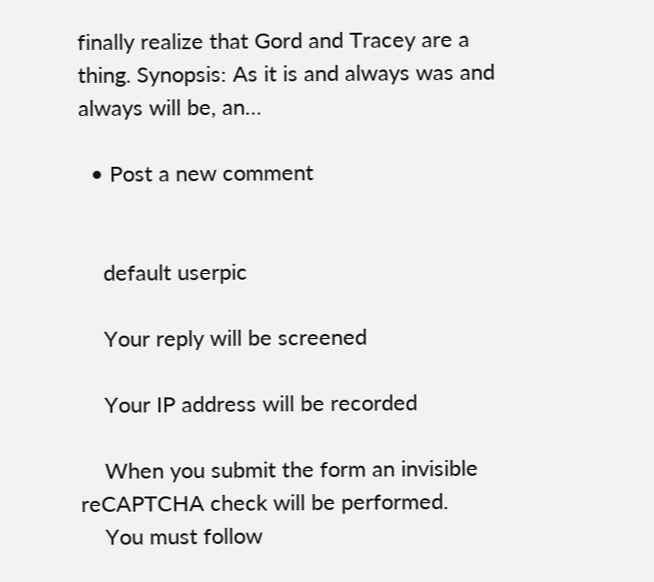finally realize that Gord and Tracey are a thing. Synopsis: As it is and always was and always will be, an…

  • Post a new comment


    default userpic

    Your reply will be screened

    Your IP address will be recorded

    When you submit the form an invisible reCAPTCHA check will be performed.
    You must follow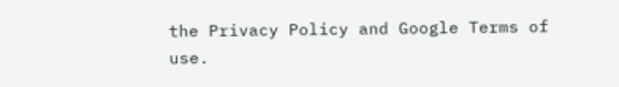the Privacy Policy and Google Terms of use.